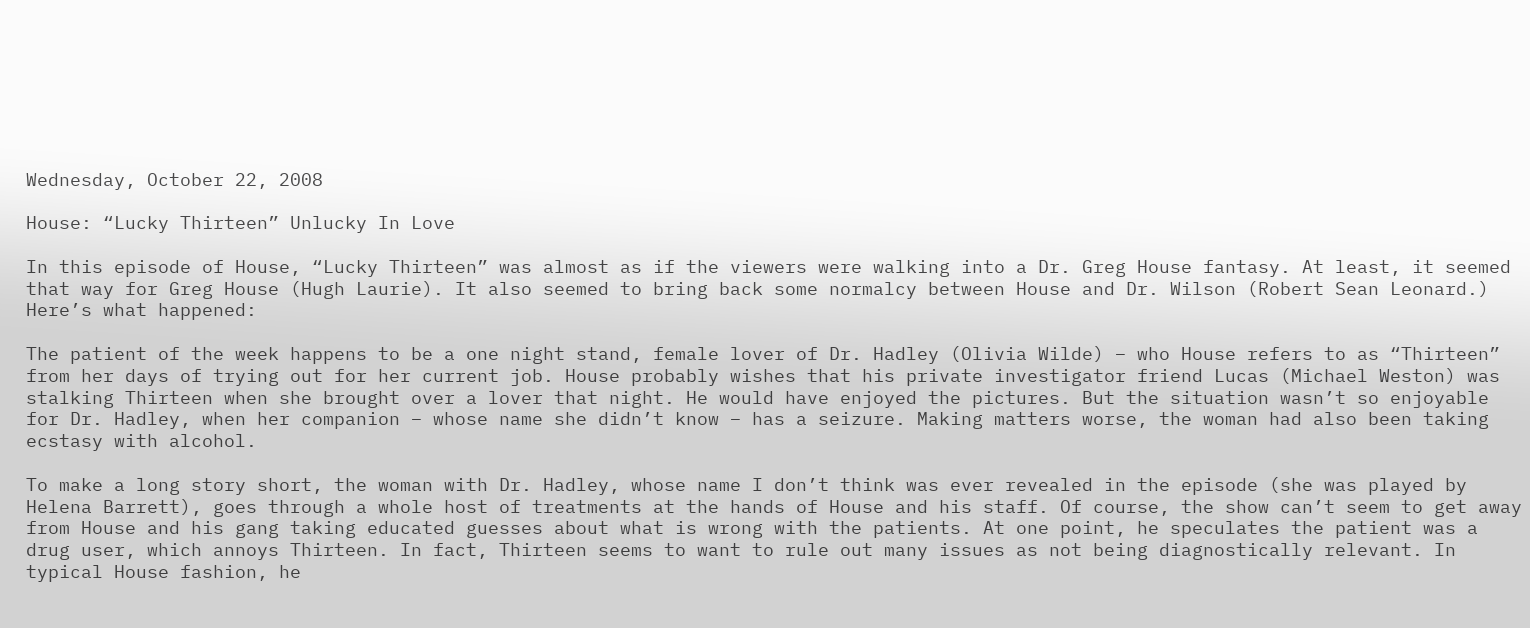Wednesday, October 22, 2008

House: “Lucky Thirteen” Unlucky In Love

In this episode of House, “Lucky Thirteen” was almost as if the viewers were walking into a Dr. Greg House fantasy. At least, it seemed that way for Greg House (Hugh Laurie). It also seemed to bring back some normalcy between House and Dr. Wilson (Robert Sean Leonard.) Here’s what happened:

The patient of the week happens to be a one night stand, female lover of Dr. Hadley (Olivia Wilde) – who House refers to as “Thirteen” from her days of trying out for her current job. House probably wishes that his private investigator friend Lucas (Michael Weston) was stalking Thirteen when she brought over a lover that night. He would have enjoyed the pictures. But the situation wasn’t so enjoyable for Dr. Hadley, when her companion – whose name she didn’t know – has a seizure. Making matters worse, the woman had also been taking ecstasy with alcohol.

To make a long story short, the woman with Dr. Hadley, whose name I don’t think was ever revealed in the episode (she was played by Helena Barrett), goes through a whole host of treatments at the hands of House and his staff. Of course, the show can’t seem to get away from House and his gang taking educated guesses about what is wrong with the patients. At one point, he speculates the patient was a drug user, which annoys Thirteen. In fact, Thirteen seems to want to rule out many issues as not being diagnostically relevant. In typical House fashion, he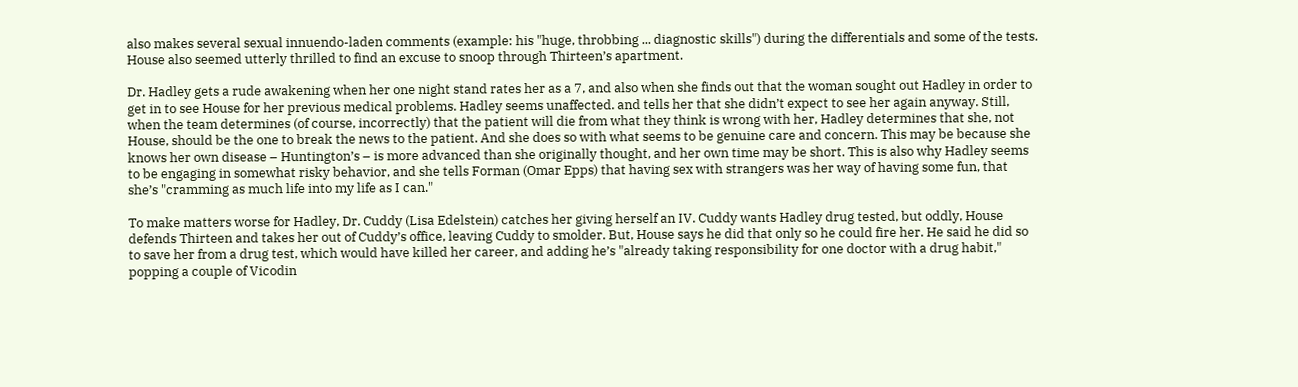also makes several sexual innuendo-laden comments (example: his "huge, throbbing ... diagnostic skills") during the differentials and some of the tests. House also seemed utterly thrilled to find an excuse to snoop through Thirteen’s apartment.

Dr. Hadley gets a rude awakening when her one night stand rates her as a 7, and also when she finds out that the woman sought out Hadley in order to get in to see House for her previous medical problems. Hadley seems unaffected. and tells her that she didn’t expect to see her again anyway. Still, when the team determines (of course, incorrectly) that the patient will die from what they think is wrong with her, Hadley determines that she, not House, should be the one to break the news to the patient. And she does so with what seems to be genuine care and concern. This may be because she knows her own disease – Huntington’s – is more advanced than she originally thought, and her own time may be short. This is also why Hadley seems to be engaging in somewhat risky behavior, and she tells Forman (Omar Epps) that having sex with strangers was her way of having some fun, that she’s "cramming as much life into my life as I can."

To make matters worse for Hadley, Dr. Cuddy (Lisa Edelstein) catches her giving herself an IV. Cuddy wants Hadley drug tested, but oddly, House defends Thirteen and takes her out of Cuddy’s office, leaving Cuddy to smolder. But, House says he did that only so he could fire her. He said he did so to save her from a drug test, which would have killed her career, and adding he’s "already taking responsibility for one doctor with a drug habit," popping a couple of Vicodin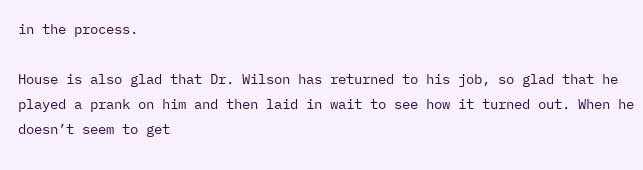in the process.

House is also glad that Dr. Wilson has returned to his job, so glad that he played a prank on him and then laid in wait to see how it turned out. When he doesn’t seem to get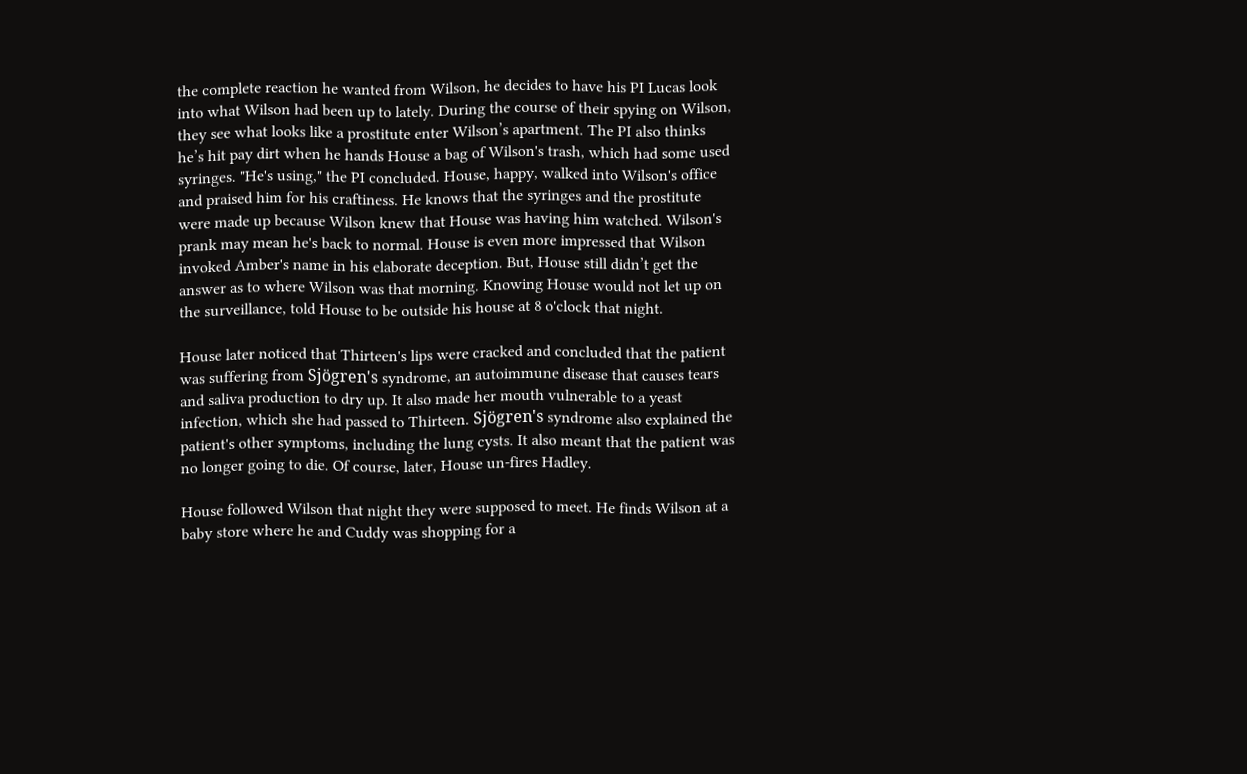the complete reaction he wanted from Wilson, he decides to have his PI Lucas look into what Wilson had been up to lately. During the course of their spying on Wilson, they see what looks like a prostitute enter Wilson’s apartment. The PI also thinks he’s hit pay dirt when he hands House a bag of Wilson's trash, which had some used syringes. "He's using," the PI concluded. House, happy, walked into Wilson's office and praised him for his craftiness. He knows that the syringes and the prostitute were made up because Wilson knew that House was having him watched. Wilson's prank may mean he's back to normal. House is even more impressed that Wilson invoked Amber's name in his elaborate deception. But, House still didn’t get the answer as to where Wilson was that morning. Knowing House would not let up on the surveillance, told House to be outside his house at 8 o'clock that night.

House later noticed that Thirteen's lips were cracked and concluded that the patient was suffering from Sjögren's syndrome, an autoimmune disease that causes tears and saliva production to dry up. It also made her mouth vulnerable to a yeast infection, which she had passed to Thirteen. Sjögren's syndrome also explained the patient's other symptoms, including the lung cysts. It also meant that the patient was no longer going to die. Of course, later, House un-fires Hadley.

House followed Wilson that night they were supposed to meet. He finds Wilson at a baby store where he and Cuddy was shopping for a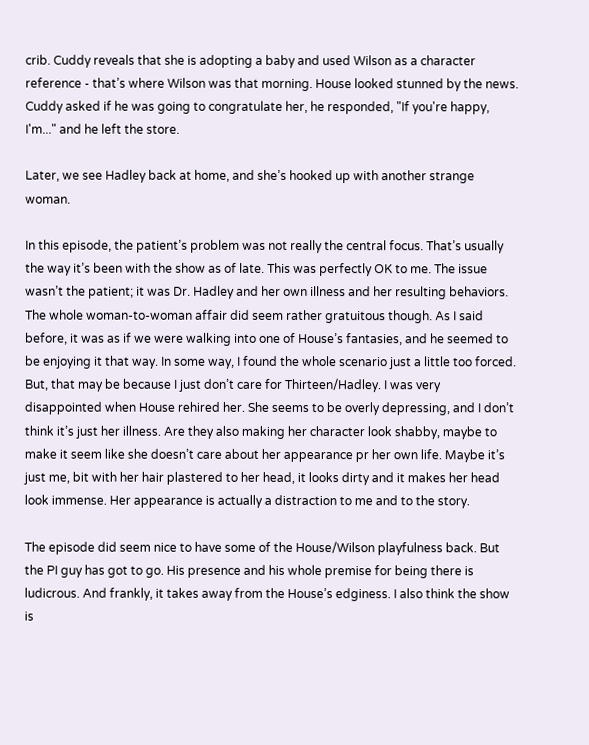crib. Cuddy reveals that she is adopting a baby and used Wilson as a character reference - that’s where Wilson was that morning. House looked stunned by the news. Cuddy asked if he was going to congratulate her, he responded, "If you're happy, I'm..." and he left the store.

Later, we see Hadley back at home, and she’s hooked up with another strange woman.

In this episode, the patient’s problem was not really the central focus. That’s usually the way it’s been with the show as of late. This was perfectly OK to me. The issue wasn’t the patient; it was Dr. Hadley and her own illness and her resulting behaviors. The whole woman-to-woman affair did seem rather gratuitous though. As I said before, it was as if we were walking into one of House’s fantasies, and he seemed to be enjoying it that way. In some way, I found the whole scenario just a little too forced. But, that may be because I just don’t care for Thirteen/Hadley. I was very disappointed when House rehired her. She seems to be overly depressing, and I don’t think it’s just her illness. Are they also making her character look shabby, maybe to make it seem like she doesn’t care about her appearance pr her own life. Maybe it’s just me, bit with her hair plastered to her head, it looks dirty and it makes her head look immense. Her appearance is actually a distraction to me and to the story.

The episode did seem nice to have some of the House/Wilson playfulness back. But the PI guy has got to go. His presence and his whole premise for being there is ludicrous. And frankly, it takes away from the House’s edginess. I also think the show is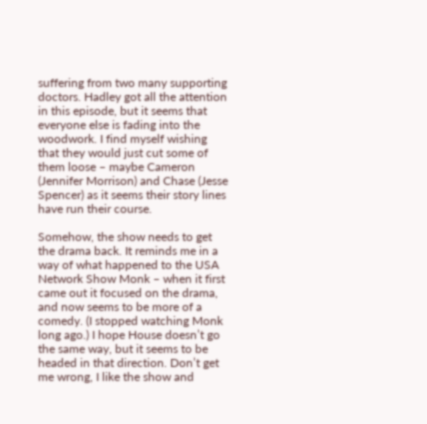suffering from two many supporting doctors. Hadley got all the attention in this episode, but it seems that everyone else is fading into the woodwork. I find myself wishing that they would just cut some of them loose – maybe Cameron (Jennifer Morrison) and Chase (Jesse Spencer) as it seems their story lines have run their course.

Somehow, the show needs to get the drama back. It reminds me in a way of what happened to the USA Network Show Monk – when it first came out it focused on the drama, and now seems to be more of a comedy. (I stopped watching Monk long ago.) I hope House doesn’t go the same way, but it seems to be headed in that direction. Don’t get me wrong, I like the show and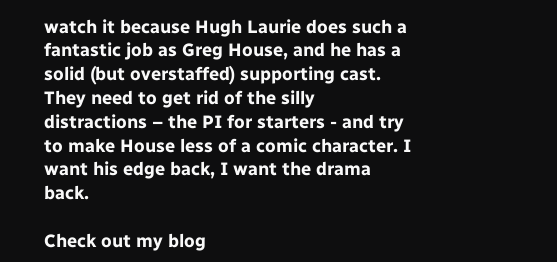watch it because Hugh Laurie does such a fantastic job as Greg House, and he has a solid (but overstaffed) supporting cast. They need to get rid of the silly distractions – the PI for starters - and try to make House less of a comic character. I want his edge back, I want the drama back.

Check out my blog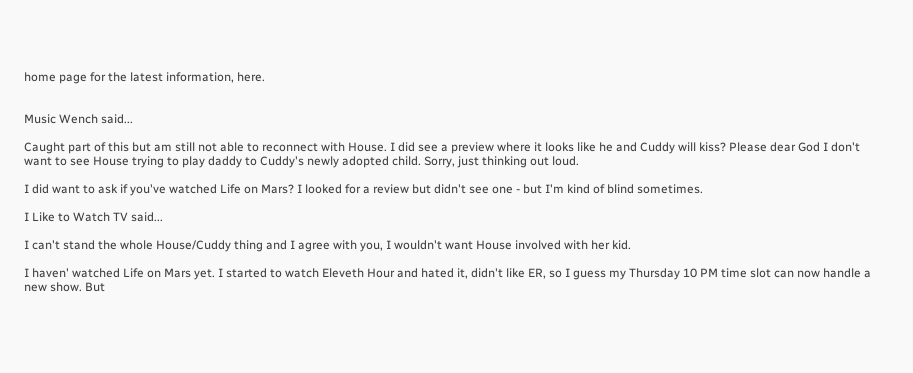home page for the latest information, here.


Music Wench said...

Caught part of this but am still not able to reconnect with House. I did see a preview where it looks like he and Cuddy will kiss? Please dear God I don't want to see House trying to play daddy to Cuddy's newly adopted child. Sorry, just thinking out loud.

I did want to ask if you've watched Life on Mars? I looked for a review but didn't see one - but I'm kind of blind sometimes.

I Like to Watch TV said...

I can't stand the whole House/Cuddy thing and I agree with you, I wouldn't want House involved with her kid.

I haven' watched Life on Mars yet. I started to watch Eleveth Hour and hated it, didn't like ER, so I guess my Thursday 10 PM time slot can now handle a new show. But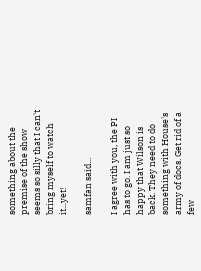something about the premise of the show seems so silly that I can't bring myself to watch it...yet!

samfan said...

I agree with you, the PI has to go. I am just so happy that Wilson is back. They need to do something with House's army of docs. Get rid of a few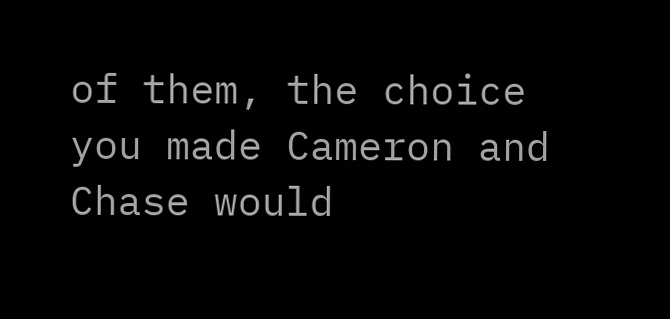of them, the choice you made Cameron and Chase would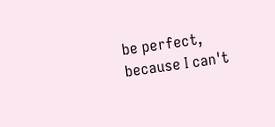be perfect, because I can't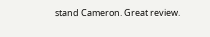stand Cameron. Great review.